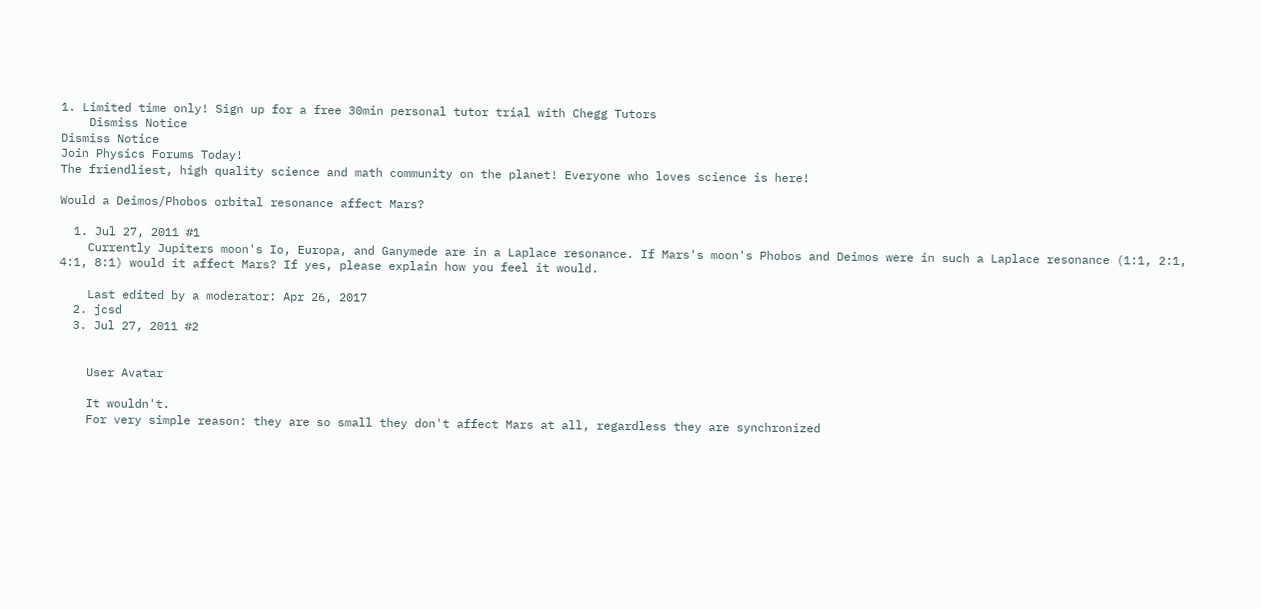1. Limited time only! Sign up for a free 30min personal tutor trial with Chegg Tutors
    Dismiss Notice
Dismiss Notice
Join Physics Forums Today!
The friendliest, high quality science and math community on the planet! Everyone who loves science is here!

Would a Deimos/Phobos orbital resonance affect Mars?

  1. Jul 27, 2011 #1
    Currently Jupiters moon's Io, Europa, and Ganymede are in a Laplace resonance. If Mars's moon's Phobos and Deimos were in such a Laplace resonance (1:1, 2:1, 4:1, 8:1) would it affect Mars? If yes, please explain how you feel it would.

    Last edited by a moderator: Apr 26, 2017
  2. jcsd
  3. Jul 27, 2011 #2


    User Avatar

    It wouldn't.
    For very simple reason: they are so small they don't affect Mars at all, regardless they are synchronized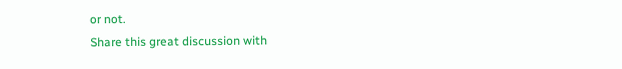or not.
Share this great discussion with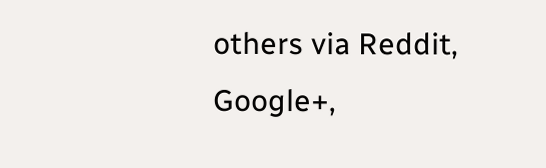others via Reddit, Google+,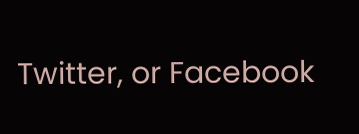Twitter, or Facebook